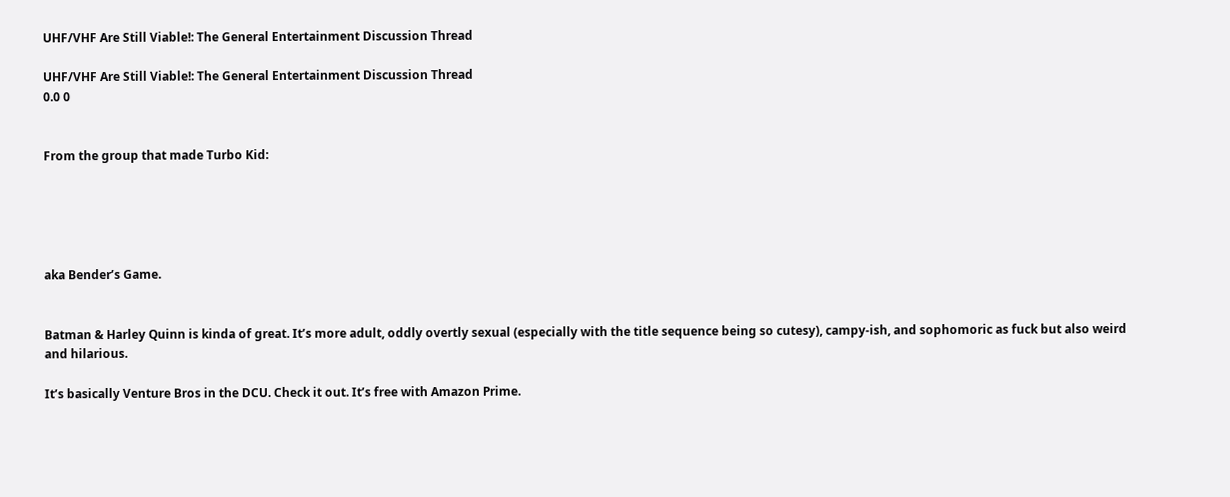UHF/VHF Are Still Viable!: The General Entertainment Discussion Thread

UHF/VHF Are Still Viable!: The General Entertainment Discussion Thread
0.0 0


From the group that made Turbo Kid:





aka Bender’s Game.


Batman & Harley Quinn is kinda of great. It’s more adult, oddly overtly sexual (especially with the title sequence being so cutesy), campy-ish, and sophomoric as fuck but also weird and hilarious.

It’s basically Venture Bros in the DCU. Check it out. It’s free with Amazon Prime.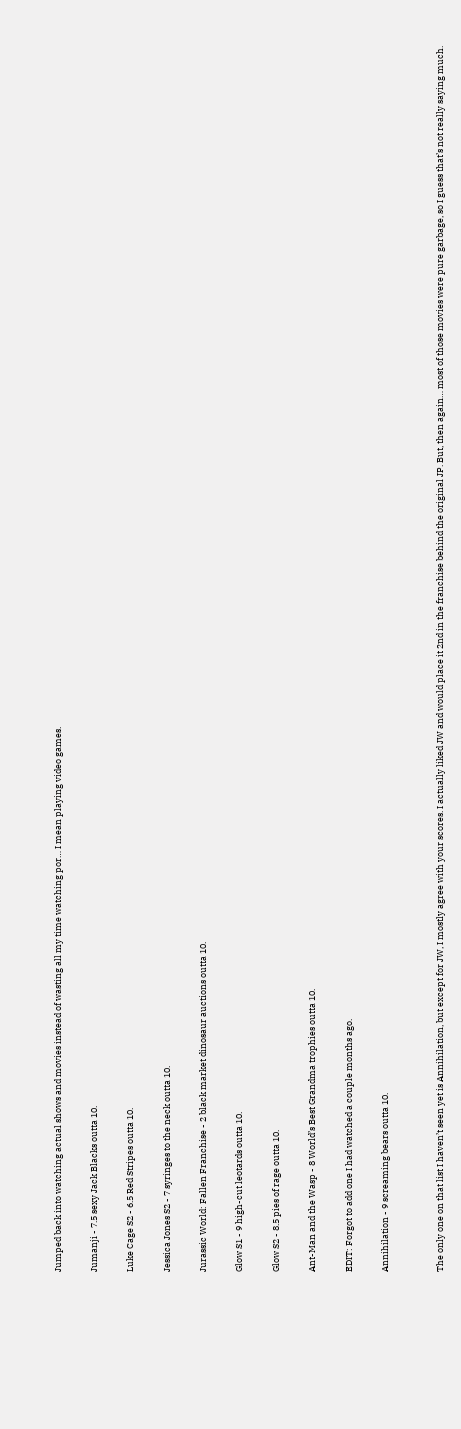Jumped back into watching actual shows and movies instead of wasting all my time watching por… I mean playing video games.

Jumanji - 7.5 sexy Jack Blacks outta 10.

Luke Cage S2 - 6.5 Red Stripes outta 10.

Jessica Jones S2 - 7 syringes to the neck outta 10.

Jurassic World: Fallen Franchise - 2 black market dinosaur auctions outta 10.

Glow S1 - 9 high-cut leotards outta 10.

Glow S2 - 8.5 pies of rage outta 10.

Ant-Man and the Wasp - 8 World’s Best Grandma trophies outta 10.

EDIT: Forgot to add one I had watched a couple months ago.

Annihilation - 9 screaming bears outta 10.


The only one on that list I haven’t seen yet is Annihilation, but except for JW, I mostly agree with your scores. I actually liked JW and would place it 2nd in the franchise behind the original JP. But, then again… most of those movies were pure garbage, so I guess that’s not really saying much.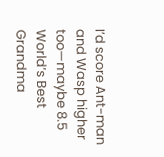I’d score Ant-man and Wasp higher too—maybe 8.5 World’s Best Grandma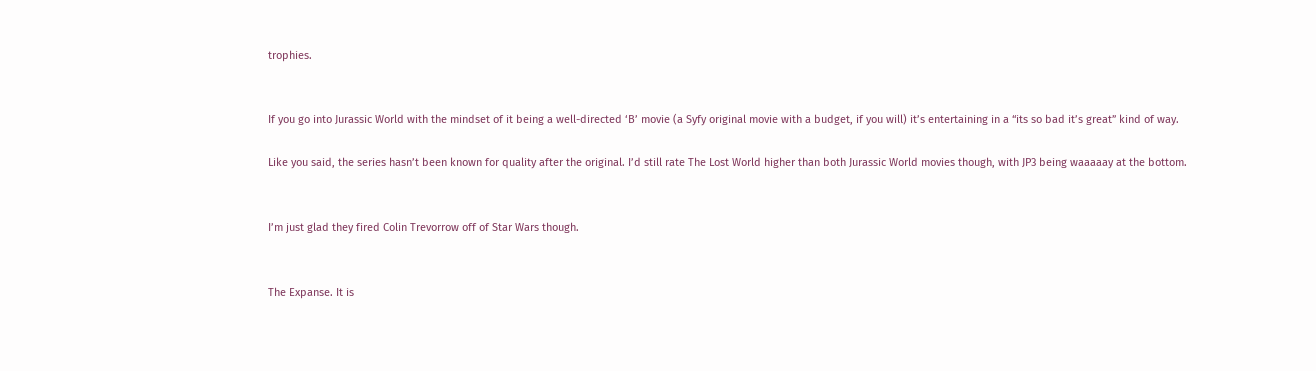trophies.


If you go into Jurassic World with the mindset of it being a well-directed ‘B’ movie (a Syfy original movie with a budget, if you will) it’s entertaining in a “its so bad it’s great” kind of way.

Like you said, the series hasn’t been known for quality after the original. I’d still rate The Lost World higher than both Jurassic World movies though, with JP3 being waaaaay at the bottom.


I’m just glad they fired Colin Trevorrow off of Star Wars though.


The Expanse. It is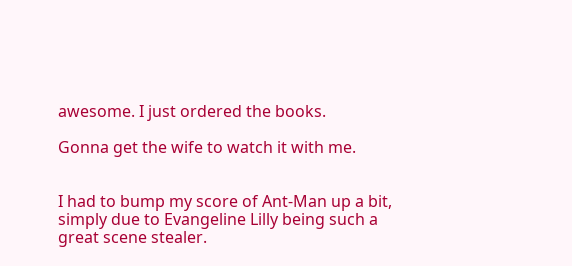awesome. I just ordered the books.

Gonna get the wife to watch it with me.


I had to bump my score of Ant-Man up a bit, simply due to Evangeline Lilly being such a great scene stealer.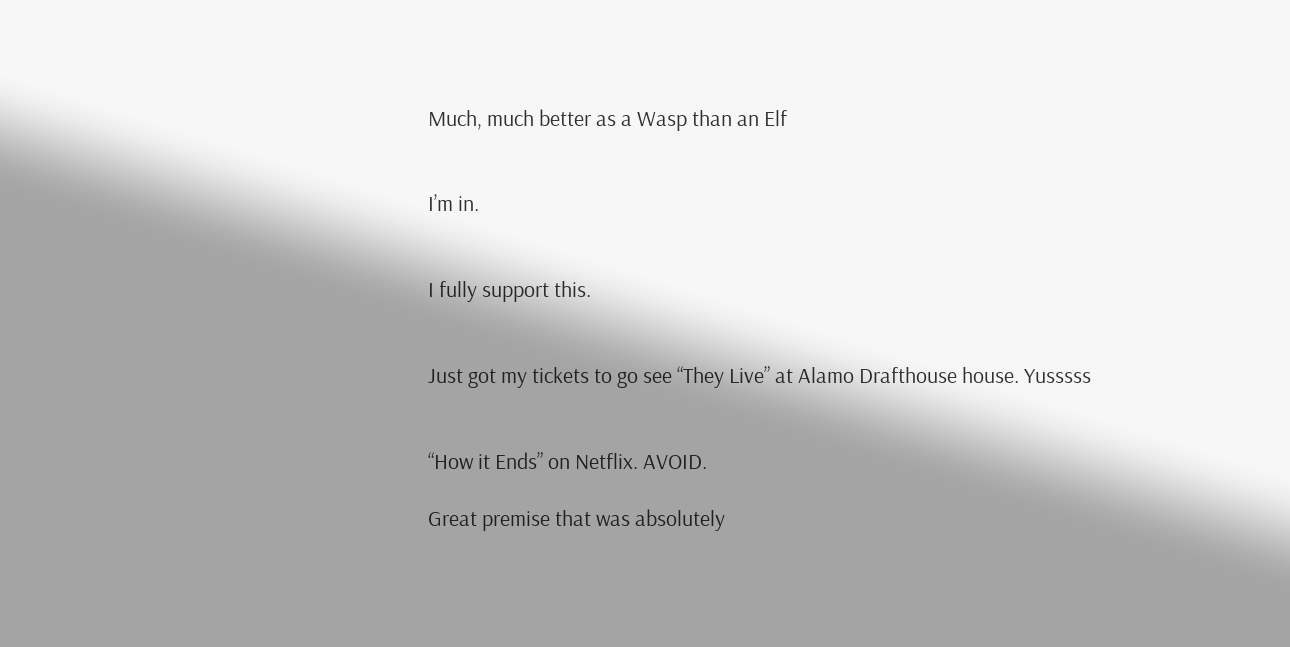Much, much better as a Wasp than an Elf


I’m in.


I fully support this.


Just got my tickets to go see “They Live” at Alamo Drafthouse house. Yusssss


“How it Ends” on Netflix. AVOID.

Great premise that was absolutely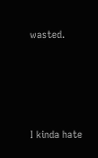wasted.




I kinda hate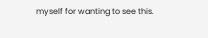myself for wanting to see this.